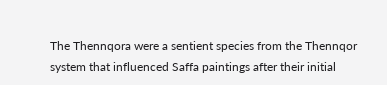The Thennqora were a sentient species from the Thennqor system that influenced Saffa paintings after their initial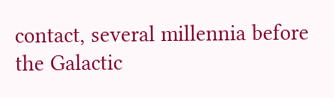contact, several millennia before the Galactic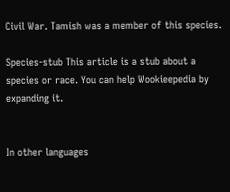Civil War. Tamish was a member of this species.

Species-stub This article is a stub about a species or race. You can help Wookieepedia by expanding it.


In other languages